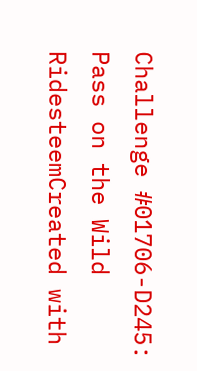Challenge #01706-D245: Pass on the Wild RidesteemCreated with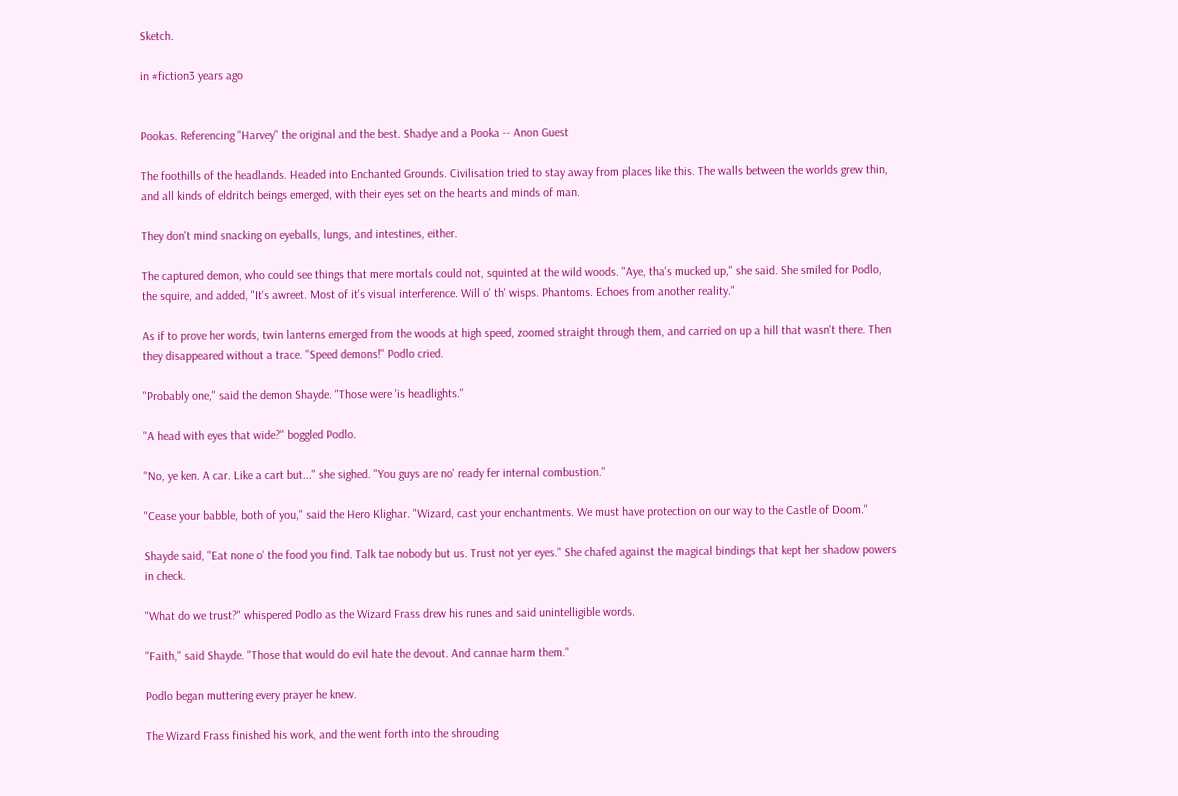Sketch.

in #fiction3 years ago


Pookas. Referencing "Harvey" the original and the best. Shadye and a Pooka -- Anon Guest

The foothills of the headlands. Headed into Enchanted Grounds. Civilisation tried to stay away from places like this. The walls between the worlds grew thin, and all kinds of eldritch beings emerged, with their eyes set on the hearts and minds of man.

They don't mind snacking on eyeballs, lungs, and intestines, either.

The captured demon, who could see things that mere mortals could not, squinted at the wild woods. "Aye, tha's mucked up," she said. She smiled for Podlo, the squire, and added, "It's awreet. Most of it's visual interference. Will o' th' wisps. Phantoms. Echoes from another reality."

As if to prove her words, twin lanterns emerged from the woods at high speed, zoomed straight through them, and carried on up a hill that wasn't there. Then they disappeared without a trace. "Speed demons!" Podlo cried.

"Probably one," said the demon Shayde. "Those were 'is headlights."

"A head with eyes that wide?" boggled Podlo.

"No, ye ken. A car. Like a cart but..." she sighed. "You guys are no' ready fer internal combustion."

"Cease your babble, both of you," said the Hero Klighar. "Wizard, cast your enchantments. We must have protection on our way to the Castle of Doom."

Shayde said, "Eat none o' the food you find. Talk tae nobody but us. Trust not yer eyes." She chafed against the magical bindings that kept her shadow powers in check.

"What do we trust?" whispered Podlo as the Wizard Frass drew his runes and said unintelligible words.

"Faith," said Shayde. "Those that would do evil hate the devout. And cannae harm them."

Podlo began muttering every prayer he knew.

The Wizard Frass finished his work, and the went forth into the shrouding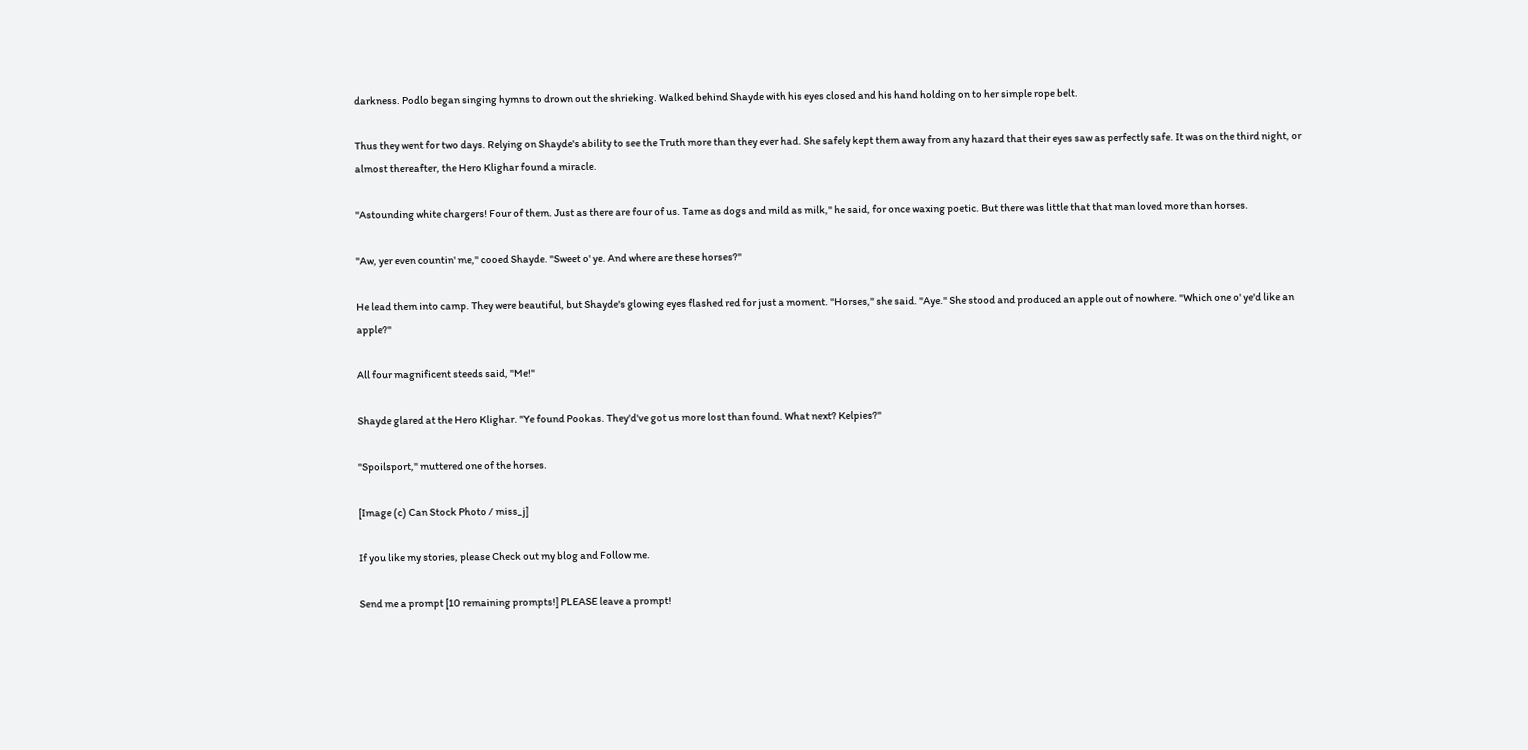darkness. Podlo began singing hymns to drown out the shrieking. Walked behind Shayde with his eyes closed and his hand holding on to her simple rope belt.

Thus they went for two days. Relying on Shayde's ability to see the Truth more than they ever had. She safely kept them away from any hazard that their eyes saw as perfectly safe. It was on the third night, or almost thereafter, the Hero Klighar found a miracle.

"Astounding white chargers! Four of them. Just as there are four of us. Tame as dogs and mild as milk," he said, for once waxing poetic. But there was little that that man loved more than horses.

"Aw, yer even countin' me," cooed Shayde. "Sweet o' ye. And where are these horses?"

He lead them into camp. They were beautiful, but Shayde's glowing eyes flashed red for just a moment. "Horses," she said. "Aye." She stood and produced an apple out of nowhere. "Which one o' ye'd like an apple?"

All four magnificent steeds said, "Me!"

Shayde glared at the Hero Klighar. "Ye found Pookas. They'd've got us more lost than found. What next? Kelpies?"

"Spoilsport," muttered one of the horses.

[Image (c) Can Stock Photo / miss_j]

If you like my stories, please Check out my blog and Follow me.

Send me a prompt [10 remaining prompts!] PLEASE leave a prompt!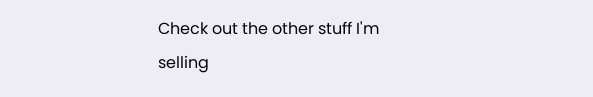Check out the other stuff I'm selling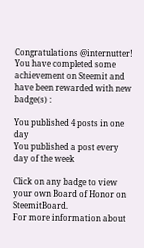Congratulations @internutter! You have completed some achievement on Steemit and have been rewarded with new badge(s) :

You published 4 posts in one day
You published a post every day of the week

Click on any badge to view your own Board of Honor on SteemitBoard.
For more information about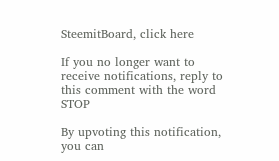SteemitBoard, click here

If you no longer want to receive notifications, reply to this comment with the word STOP

By upvoting this notification, you can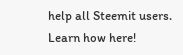help all Steemit users. Learn how here!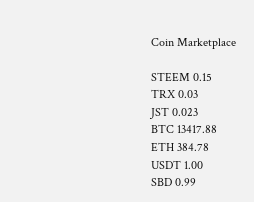Coin Marketplace

STEEM 0.15
TRX 0.03
JST 0.023
BTC 13417.88
ETH 384.78
USDT 1.00
SBD 0.99